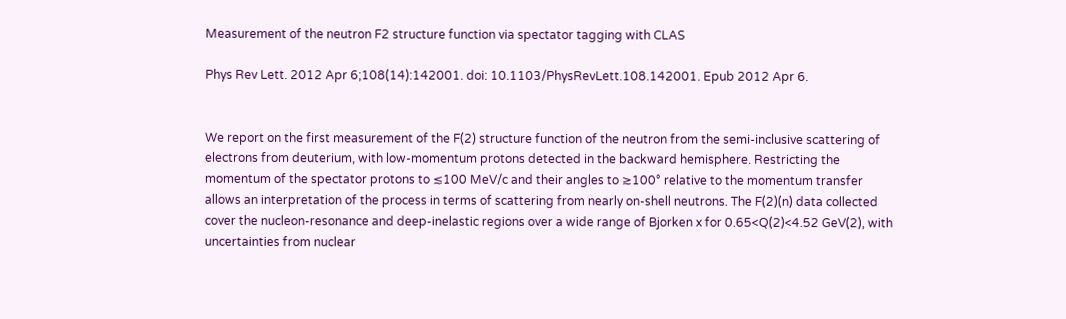Measurement of the neutron F2 structure function via spectator tagging with CLAS

Phys Rev Lett. 2012 Apr 6;108(14):142001. doi: 10.1103/PhysRevLett.108.142001. Epub 2012 Apr 6.


We report on the first measurement of the F(2) structure function of the neutron from the semi-inclusive scattering of electrons from deuterium, with low-momentum protons detected in the backward hemisphere. Restricting the momentum of the spectator protons to ≲100 MeV/c and their angles to ≳100° relative to the momentum transfer allows an interpretation of the process in terms of scattering from nearly on-shell neutrons. The F(2)(n) data collected cover the nucleon-resonance and deep-inelastic regions over a wide range of Bjorken x for 0.65<Q(2)<4.52 GeV(2), with uncertainties from nuclear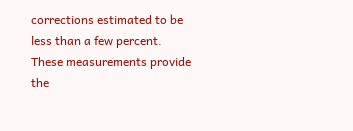corrections estimated to be less than a few percent. These measurements provide the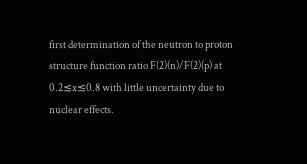first determination of the neutron to proton structure function ratio F(2)(n)/F(2)(p) at 0.2≲x≲0.8 with little uncertainty due to nuclear effects.